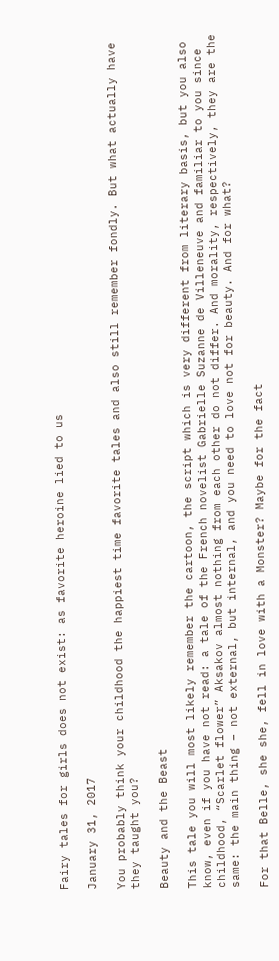Fairy tales for girls does not exist: as favorite heroine lied to us

January 31, 2017

You probably think your childhood the happiest time favorite tales and also still remember fondly. But what actually have they taught you?

Beauty and the Beast

This tale you will most likely remember the cartoon, the script which is very different from literary basis, but you also know, even if you have not read: a tale of the French novelist Gabrielle Suzanne de Villeneuve and familiar to you since childhood, “Scarlet flower” Aksakov almost nothing from each other do not differ. And morality, respectively, they are the same: the main thing – not external, but internal, and you need to love not for beauty. And for what?

For that Belle, she she, fell in love with a Monster? Maybe for the fact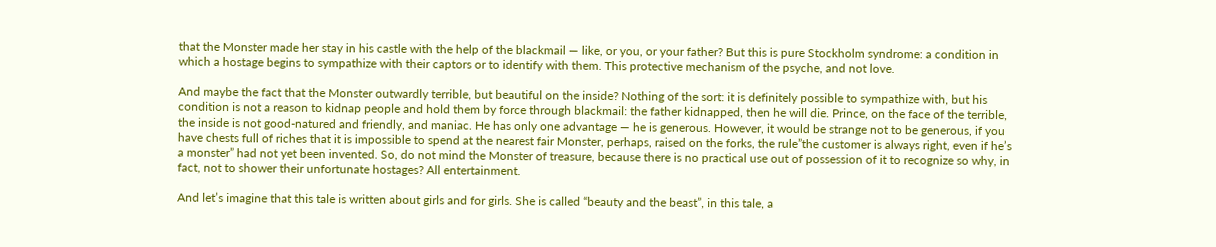that the Monster made her stay in his castle with the help of the blackmail — like, or you, or your father? But this is pure Stockholm syndrome: a condition in which a hostage begins to sympathize with their captors or to identify with them. This protective mechanism of the psyche, and not love.

And maybe the fact that the Monster outwardly terrible, but beautiful on the inside? Nothing of the sort: it is definitely possible to sympathize with, but his condition is not a reason to kidnap people and hold them by force through blackmail: the father kidnapped, then he will die. Prince, on the face of the terrible, the inside is not good-natured and friendly, and maniac. He has only one advantage — he is generous. However, it would be strange not to be generous, if you have chests full of riches that it is impossible to spend at the nearest fair Monster, perhaps, raised on the forks, the rule”the customer is always right, even if he’s a monster” had not yet been invented. So, do not mind the Monster of treasure, because there is no practical use out of possession of it to recognize so why, in fact, not to shower their unfortunate hostages? All entertainment.

And let’s imagine that this tale is written about girls and for girls. She is called “beauty and the beast”, in this tale, a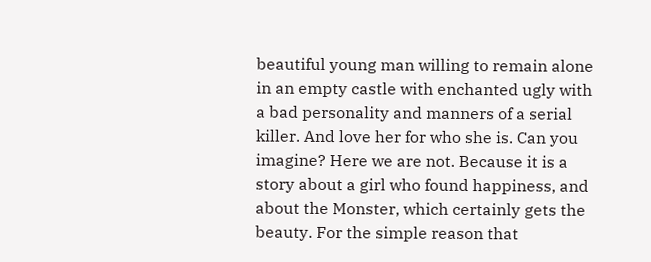beautiful young man willing to remain alone in an empty castle with enchanted ugly with a bad personality and manners of a serial killer. And love her for who she is. Can you imagine? Here we are not. Because it is a story about a girl who found happiness, and about the Monster, which certainly gets the beauty. For the simple reason that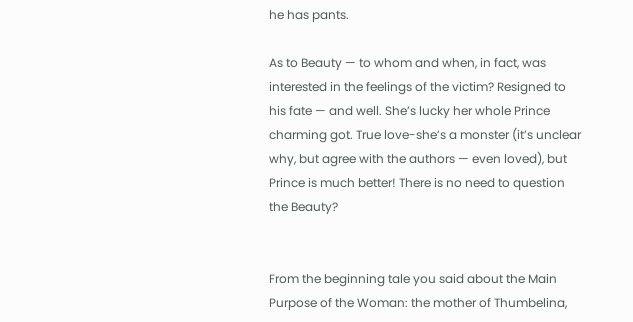he has pants.

As to Beauty — to whom and when, in fact, was interested in the feelings of the victim? Resigned to his fate — and well. She’s lucky her whole Prince charming got. True love-she’s a monster (it’s unclear why, but agree with the authors — even loved), but Prince is much better! There is no need to question the Beauty?


From the beginning tale you said about the Main Purpose of the Woman: the mother of Thumbelina,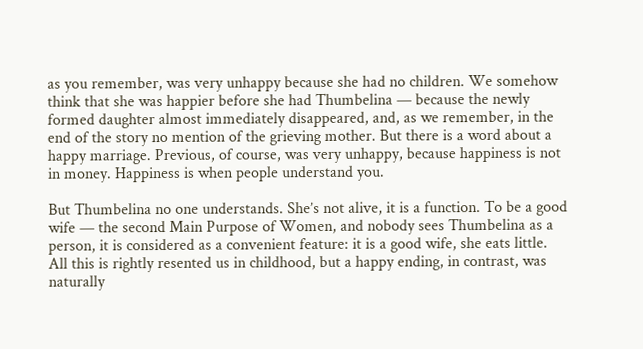as you remember, was very unhappy because she had no children. We somehow think that she was happier before she had Thumbelina — because the newly formed daughter almost immediately disappeared, and, as we remember, in the end of the story no mention of the grieving mother. But there is a word about a happy marriage. Previous, of course, was very unhappy, because happiness is not in money. Happiness is when people understand you.

But Thumbelina no one understands. She’s not alive, it is a function. To be a good wife — the second Main Purpose of Women, and nobody sees Thumbelina as a person, it is considered as a convenient feature: it is a good wife, she eats little. All this is rightly resented us in childhood, but a happy ending, in contrast, was naturally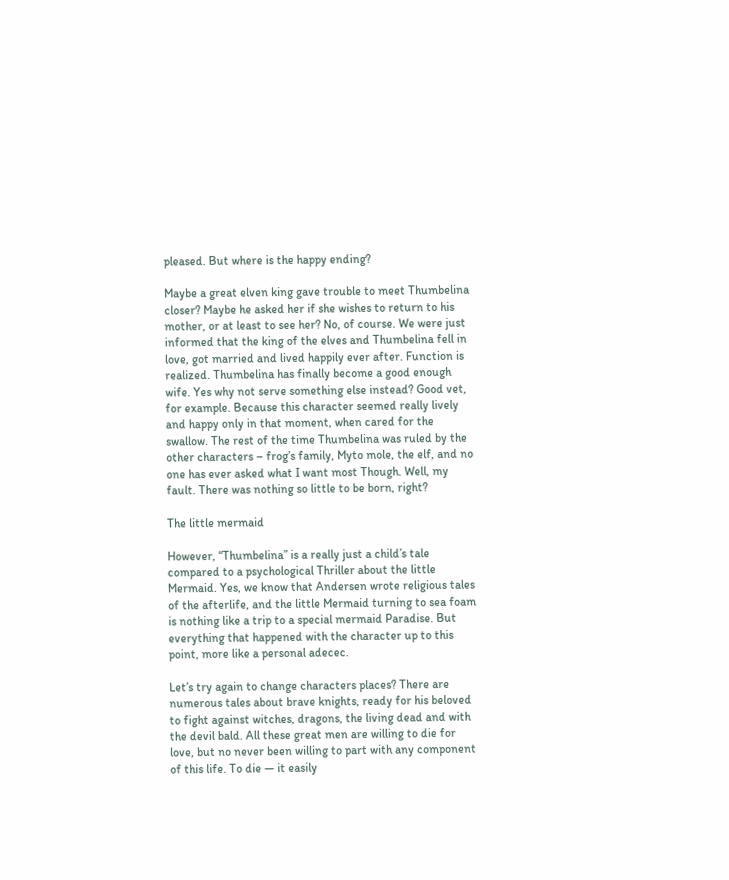pleased. But where is the happy ending?

Maybe a great elven king gave trouble to meet Thumbelina closer? Maybe he asked her if she wishes to return to his mother, or at least to see her? No, of course. We were just informed that the king of the elves and Thumbelina fell in love, got married and lived happily ever after. Function is realized. Thumbelina has finally become a good enough wife. Yes why not serve something else instead? Good vet, for example. Because this character seemed really lively and happy only in that moment, when cared for the swallow. The rest of the time Thumbelina was ruled by the other characters – frog’s family, Myto mole, the elf, and no one has ever asked what I want most Though. Well, my fault. There was nothing so little to be born, right?

The little mermaid

However, “Thumbelina” is a really just a child’s tale compared to a psychological Thriller about the little Mermaid. Yes, we know that Andersen wrote religious tales of the afterlife, and the little Mermaid turning to sea foam is nothing like a trip to a special mermaid Paradise. But everything that happened with the character up to this point, more like a personal adecec.

Let’s try again to change characters places? There are numerous tales about brave knights, ready for his beloved to fight against witches, dragons, the living dead and with the devil bald. All these great men are willing to die for love, but no never been willing to part with any component of this life. To die — it easily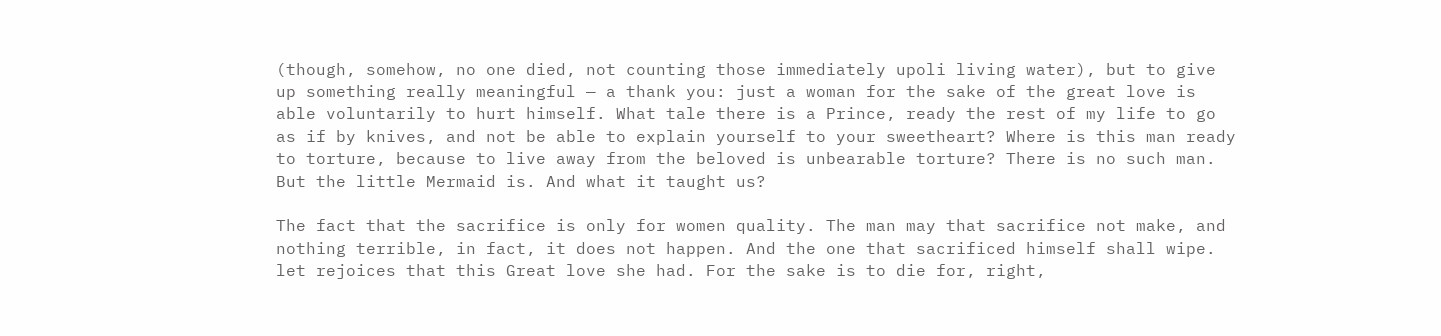(though, somehow, no one died, not counting those immediately upoli living water), but to give up something really meaningful — a thank you: just a woman for the sake of the great love is able voluntarily to hurt himself. What tale there is a Prince, ready the rest of my life to go as if by knives, and not be able to explain yourself to your sweetheart? Where is this man ready to torture, because to live away from the beloved is unbearable torture? There is no such man. But the little Mermaid is. And what it taught us?

The fact that the sacrifice is only for women quality. The man may that sacrifice not make, and nothing terrible, in fact, it does not happen. And the one that sacrificed himself shall wipe. let rejoices that this Great love she had. For the sake is to die for, right,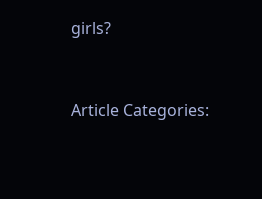girls?


Article Categories: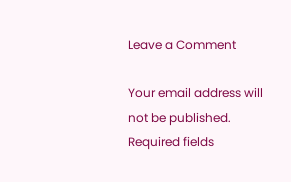Leave a Comment

Your email address will not be published. Required fields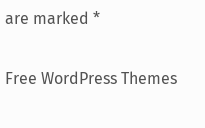are marked *

Free WordPress Themes